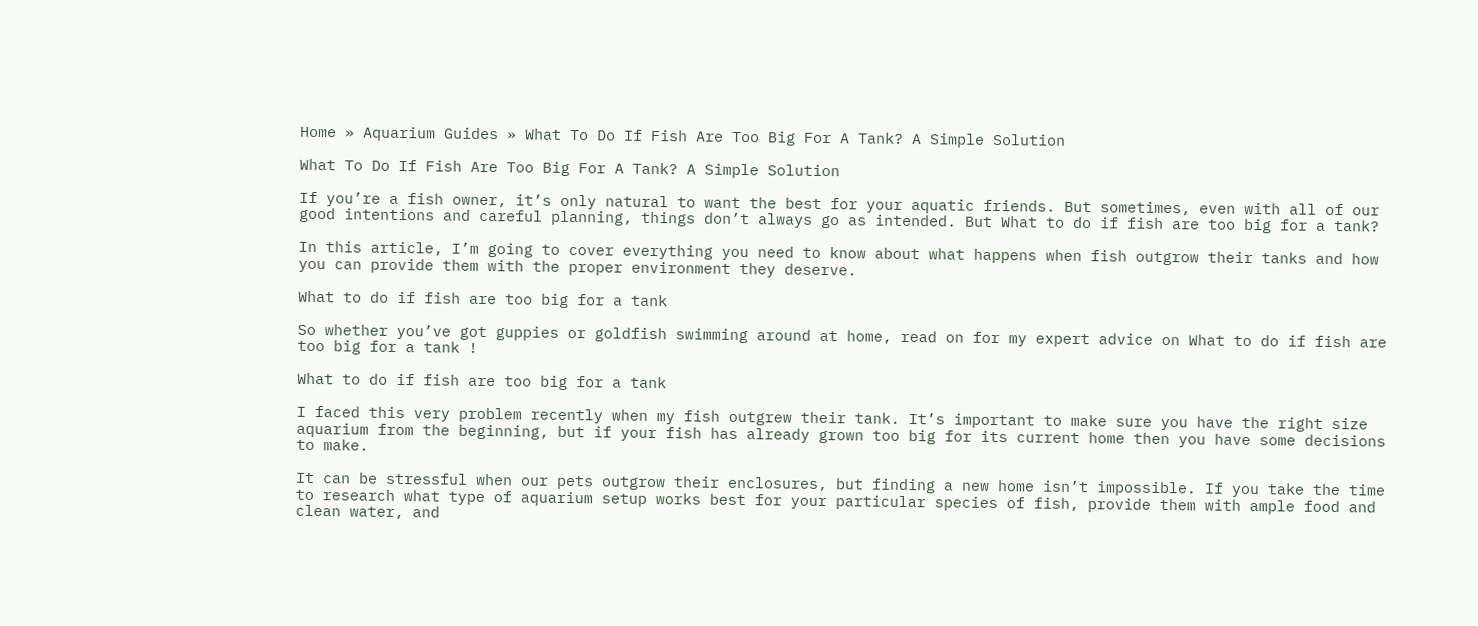Home » Aquarium Guides » What To Do If Fish Are Too Big For A Tank? A Simple Solution

What To Do If Fish Are Too Big For A Tank? A Simple Solution

If you’re a fish owner, it’s only natural to want the best for your aquatic friends. But sometimes, even with all of our good intentions and careful planning, things don’t always go as intended. But What to do if fish are too big for a tank?

In this article, I’m going to cover everything you need to know about what happens when fish outgrow their tanks and how you can provide them with the proper environment they deserve.

What to do if fish are too big for a tank

So whether you’ve got guppies or goldfish swimming around at home, read on for my expert advice on What to do if fish are too big for a tank !

What to do if fish are too big for a tank

I faced this very problem recently when my fish outgrew their tank. It’s important to make sure you have the right size aquarium from the beginning, but if your fish has already grown too big for its current home then you have some decisions to make.

It can be stressful when our pets outgrow their enclosures, but finding a new home isn’t impossible. If you take the time to research what type of aquarium setup works best for your particular species of fish, provide them with ample food and clean water, and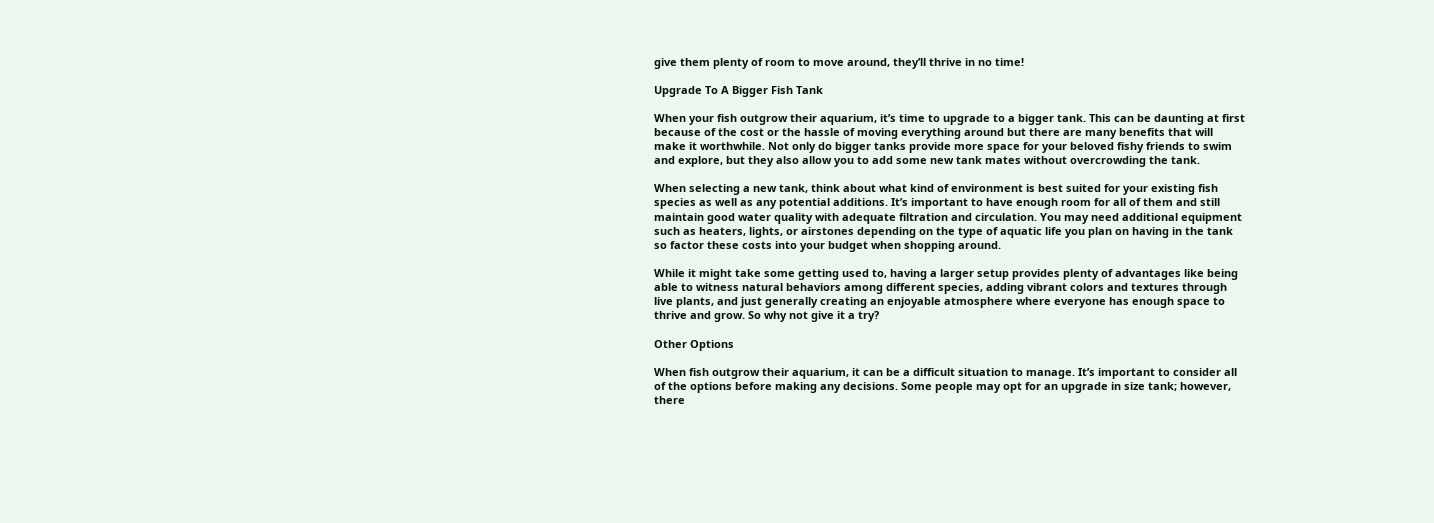give them plenty of room to move around, they’ll thrive in no time!

Upgrade To A Bigger Fish Tank

When your fish outgrow their aquarium, it’s time to upgrade to a bigger tank. This can be daunting at first because of the cost or the hassle of moving everything around but there are many benefits that will make it worthwhile. Not only do bigger tanks provide more space for your beloved fishy friends to swim and explore, but they also allow you to add some new tank mates without overcrowding the tank.

When selecting a new tank, think about what kind of environment is best suited for your existing fish species as well as any potential additions. It’s important to have enough room for all of them and still maintain good water quality with adequate filtration and circulation. You may need additional equipment such as heaters, lights, or airstones depending on the type of aquatic life you plan on having in the tank so factor these costs into your budget when shopping around.

While it might take some getting used to, having a larger setup provides plenty of advantages like being able to witness natural behaviors among different species, adding vibrant colors and textures through live plants, and just generally creating an enjoyable atmosphere where everyone has enough space to thrive and grow. So why not give it a try?

Other Options

When fish outgrow their aquarium, it can be a difficult situation to manage. It’s important to consider all of the options before making any decisions. Some people may opt for an upgrade in size tank; however, there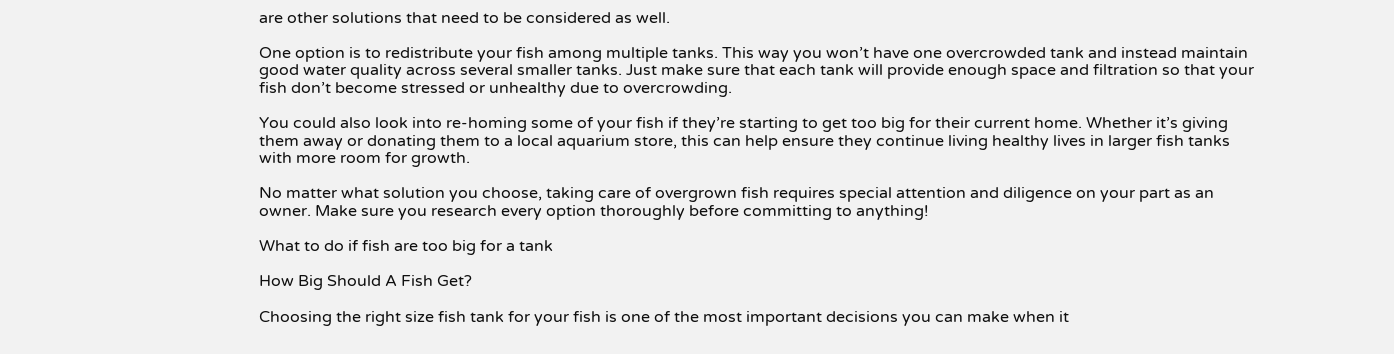are other solutions that need to be considered as well.

One option is to redistribute your fish among multiple tanks. This way you won’t have one overcrowded tank and instead maintain good water quality across several smaller tanks. Just make sure that each tank will provide enough space and filtration so that your fish don’t become stressed or unhealthy due to overcrowding.

You could also look into re-homing some of your fish if they’re starting to get too big for their current home. Whether it’s giving them away or donating them to a local aquarium store, this can help ensure they continue living healthy lives in larger fish tanks with more room for growth.

No matter what solution you choose, taking care of overgrown fish requires special attention and diligence on your part as an owner. Make sure you research every option thoroughly before committing to anything!

What to do if fish are too big for a tank

How Big Should A Fish Get?

Choosing the right size fish tank for your fish is one of the most important decisions you can make when it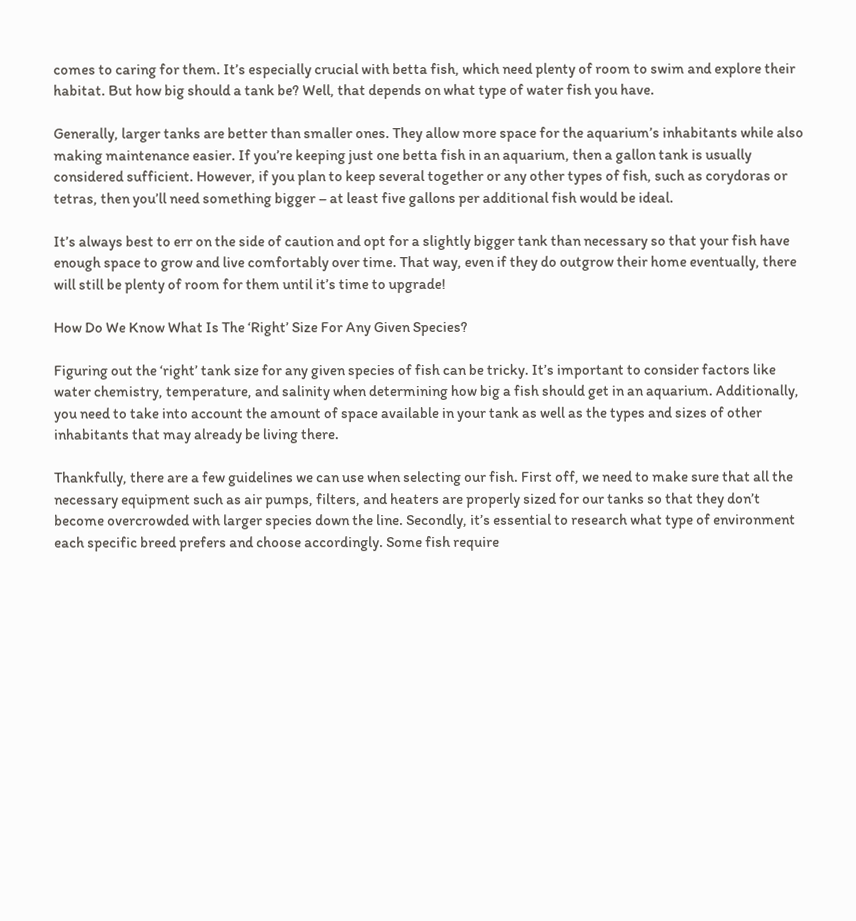comes to caring for them. It’s especially crucial with betta fish, which need plenty of room to swim and explore their habitat. But how big should a tank be? Well, that depends on what type of water fish you have.

Generally, larger tanks are better than smaller ones. They allow more space for the aquarium’s inhabitants while also making maintenance easier. If you’re keeping just one betta fish in an aquarium, then a gallon tank is usually considered sufficient. However, if you plan to keep several together or any other types of fish, such as corydoras or tetras, then you’ll need something bigger – at least five gallons per additional fish would be ideal.

It’s always best to err on the side of caution and opt for a slightly bigger tank than necessary so that your fish have enough space to grow and live comfortably over time. That way, even if they do outgrow their home eventually, there will still be plenty of room for them until it’s time to upgrade!

How Do We Know What Is The ‘Right’ Size For Any Given Species?

Figuring out the ‘right’ tank size for any given species of fish can be tricky. It’s important to consider factors like water chemistry, temperature, and salinity when determining how big a fish should get in an aquarium. Additionally, you need to take into account the amount of space available in your tank as well as the types and sizes of other inhabitants that may already be living there.

Thankfully, there are a few guidelines we can use when selecting our fish. First off, we need to make sure that all the necessary equipment such as air pumps, filters, and heaters are properly sized for our tanks so that they don’t become overcrowded with larger species down the line. Secondly, it’s essential to research what type of environment each specific breed prefers and choose accordingly. Some fish require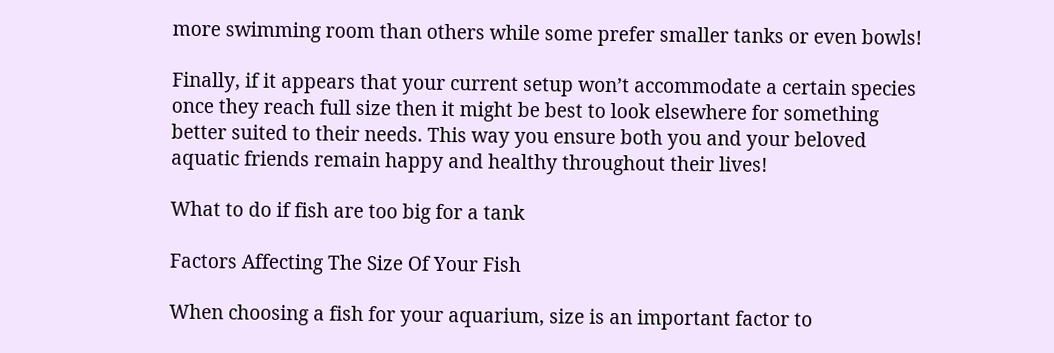more swimming room than others while some prefer smaller tanks or even bowls!

Finally, if it appears that your current setup won’t accommodate a certain species once they reach full size then it might be best to look elsewhere for something better suited to their needs. This way you ensure both you and your beloved aquatic friends remain happy and healthy throughout their lives!

What to do if fish are too big for a tank

Factors Affecting The Size Of Your Fish

When choosing a fish for your aquarium, size is an important factor to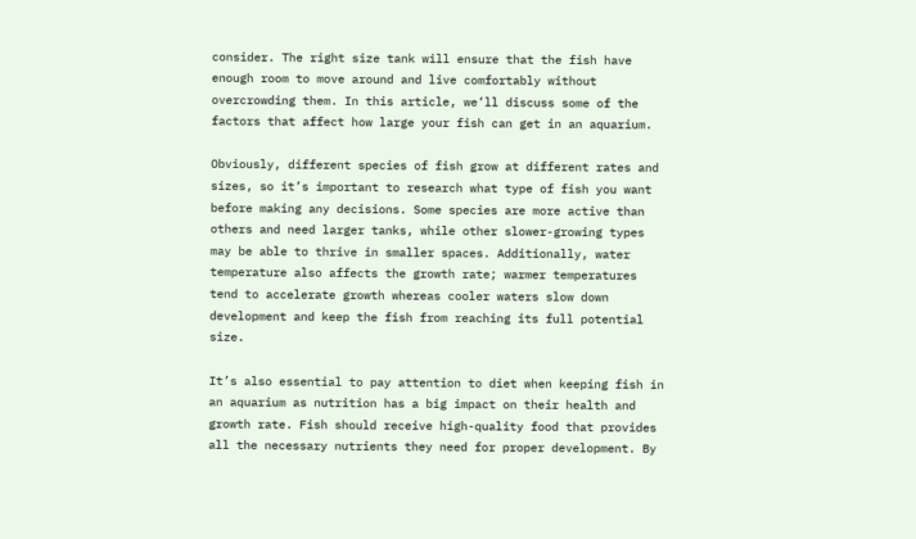consider. The right size tank will ensure that the fish have enough room to move around and live comfortably without overcrowding them. In this article, we’ll discuss some of the factors that affect how large your fish can get in an aquarium.

Obviously, different species of fish grow at different rates and sizes, so it’s important to research what type of fish you want before making any decisions. Some species are more active than others and need larger tanks, while other slower-growing types may be able to thrive in smaller spaces. Additionally, water temperature also affects the growth rate; warmer temperatures tend to accelerate growth whereas cooler waters slow down development and keep the fish from reaching its full potential size.

It’s also essential to pay attention to diet when keeping fish in an aquarium as nutrition has a big impact on their health and growth rate. Fish should receive high-quality food that provides all the necessary nutrients they need for proper development. By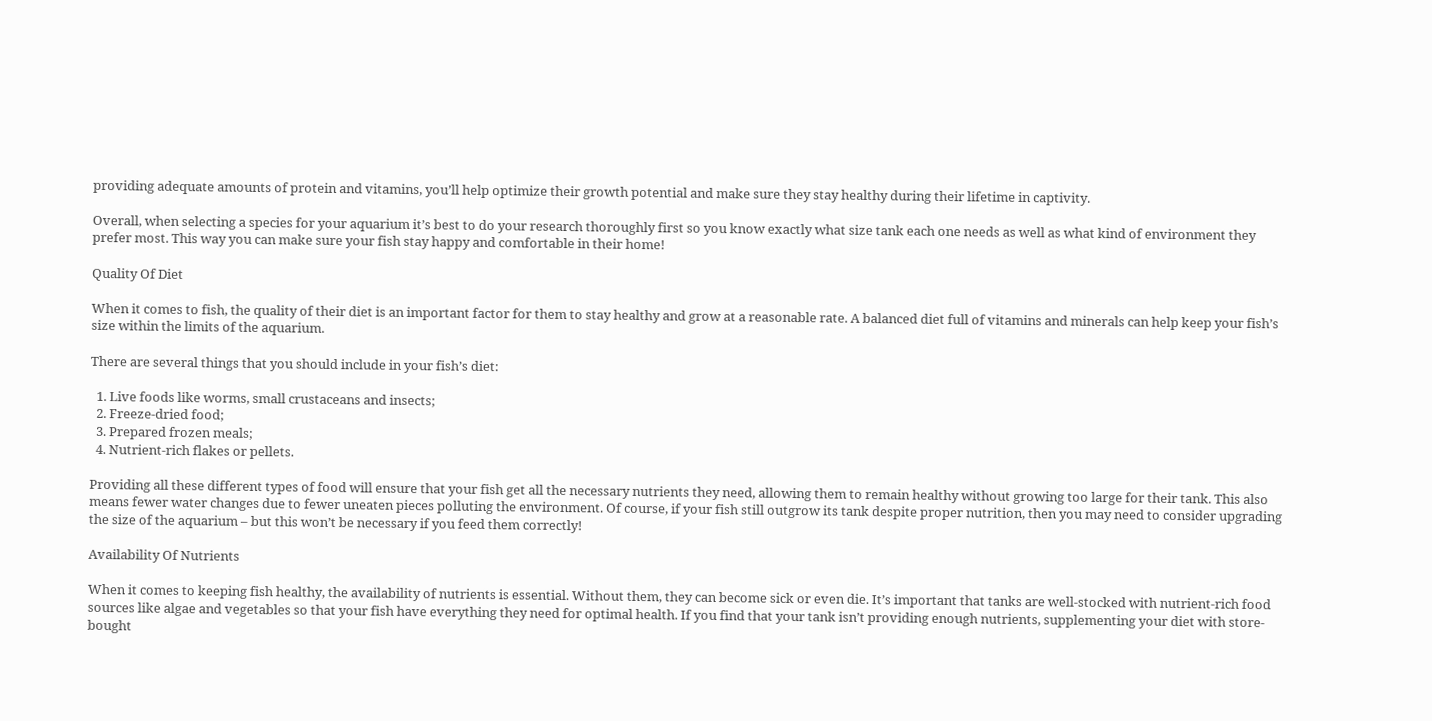providing adequate amounts of protein and vitamins, you’ll help optimize their growth potential and make sure they stay healthy during their lifetime in captivity.

Overall, when selecting a species for your aquarium it’s best to do your research thoroughly first so you know exactly what size tank each one needs as well as what kind of environment they prefer most. This way you can make sure your fish stay happy and comfortable in their home!

Quality Of Diet

When it comes to fish, the quality of their diet is an important factor for them to stay healthy and grow at a reasonable rate. A balanced diet full of vitamins and minerals can help keep your fish’s size within the limits of the aquarium.

There are several things that you should include in your fish’s diet:

  1. Live foods like worms, small crustaceans and insects;
  2. Freeze-dried food;
  3. Prepared frozen meals;
  4. Nutrient-rich flakes or pellets.

Providing all these different types of food will ensure that your fish get all the necessary nutrients they need, allowing them to remain healthy without growing too large for their tank. This also means fewer water changes due to fewer uneaten pieces polluting the environment. Of course, if your fish still outgrow its tank despite proper nutrition, then you may need to consider upgrading the size of the aquarium – but this won’t be necessary if you feed them correctly!

Availability Of Nutrients

When it comes to keeping fish healthy, the availability of nutrients is essential. Without them, they can become sick or even die. It’s important that tanks are well-stocked with nutrient-rich food sources like algae and vegetables so that your fish have everything they need for optimal health. If you find that your tank isn’t providing enough nutrients, supplementing your diet with store-bought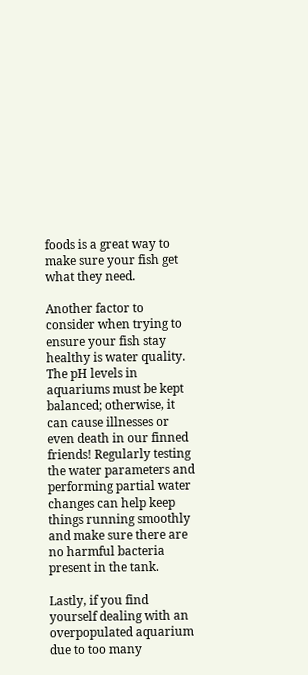foods is a great way to make sure your fish get what they need.

Another factor to consider when trying to ensure your fish stay healthy is water quality. The pH levels in aquariums must be kept balanced; otherwise, it can cause illnesses or even death in our finned friends! Regularly testing the water parameters and performing partial water changes can help keep things running smoothly and make sure there are no harmful bacteria present in the tank.

Lastly, if you find yourself dealing with an overpopulated aquarium due to too many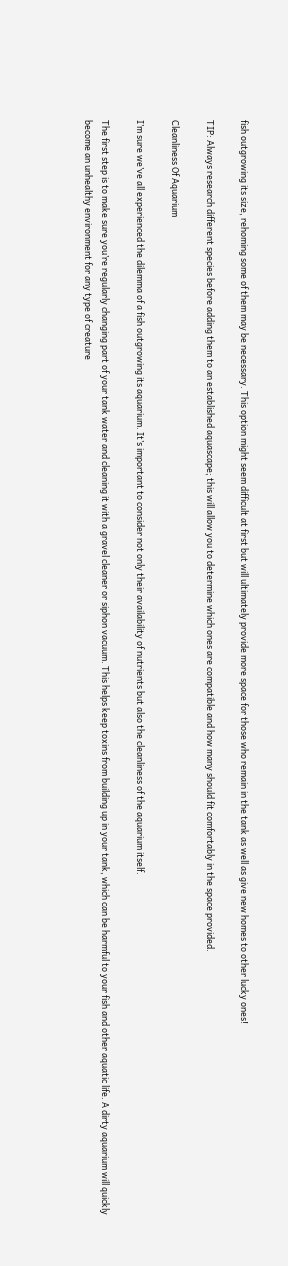fish outgrowing its size, rehoming some of them may be necessary. This option might seem difficult at first but will ultimately provide more space for those who remain in the tank as well as give new homes to other lucky ones!

TIP: Always research different species before adding them to an established aquascape; this will allow you to determine which ones are compatible and how many should fit comfortably in the space provided.

Cleanliness Of Aquarium

I’m sure we’ve all experienced the dilemma of a fish outgrowing its aquarium. It’s important to consider not only their availability of nutrients but also the cleanliness of the aquarium itself.

The first step is to make sure you’re regularly changing part of your tank water and cleaning it with a gravel cleaner or siphon vacuum. This helps keep toxins from building up in your tank, which can be harmful to your fish and other aquatic life. A dirty aquarium will quickly become an unhealthy environment for any type of creature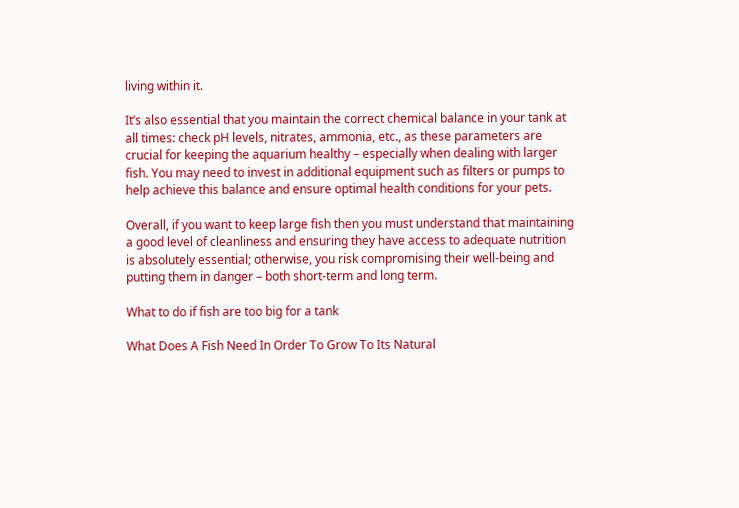living within it.

It’s also essential that you maintain the correct chemical balance in your tank at all times: check pH levels, nitrates, ammonia, etc., as these parameters are crucial for keeping the aquarium healthy – especially when dealing with larger fish. You may need to invest in additional equipment such as filters or pumps to help achieve this balance and ensure optimal health conditions for your pets.

Overall, if you want to keep large fish then you must understand that maintaining a good level of cleanliness and ensuring they have access to adequate nutrition is absolutely essential; otherwise, you risk compromising their well-being and putting them in danger – both short-term and long term.

What to do if fish are too big for a tank

What Does A Fish Need In Order To Grow To Its Natural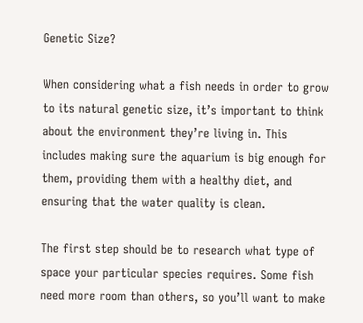Genetic Size?

When considering what a fish needs in order to grow to its natural genetic size, it’s important to think about the environment they’re living in. This includes making sure the aquarium is big enough for them, providing them with a healthy diet, and ensuring that the water quality is clean.

The first step should be to research what type of space your particular species requires. Some fish need more room than others, so you’ll want to make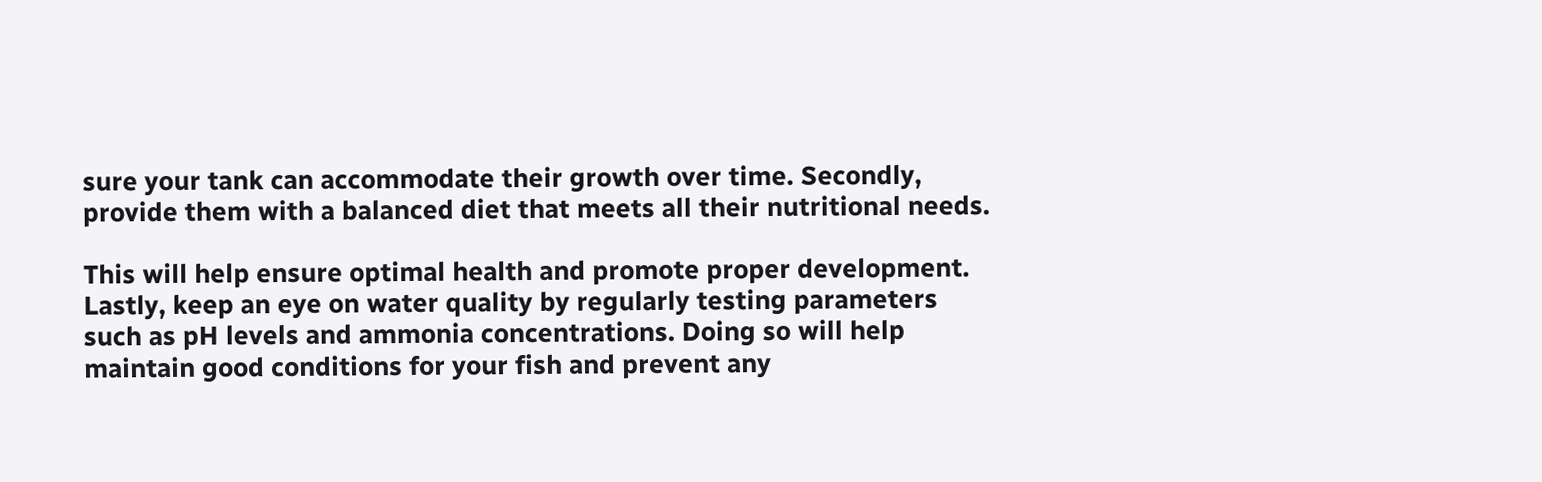sure your tank can accommodate their growth over time. Secondly, provide them with a balanced diet that meets all their nutritional needs.

This will help ensure optimal health and promote proper development. Lastly, keep an eye on water quality by regularly testing parameters such as pH levels and ammonia concentrations. Doing so will help maintain good conditions for your fish and prevent any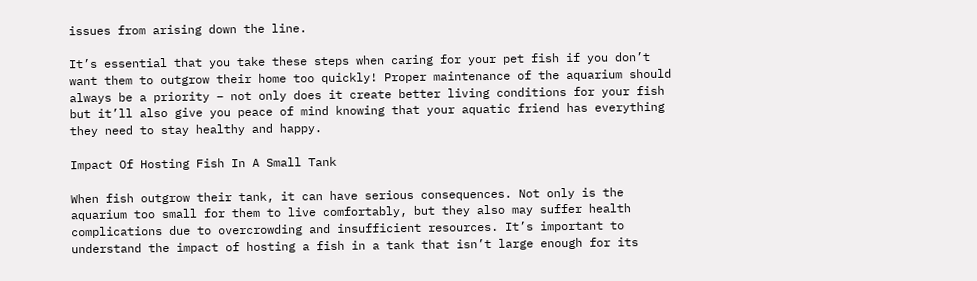issues from arising down the line.

It’s essential that you take these steps when caring for your pet fish if you don’t want them to outgrow their home too quickly! Proper maintenance of the aquarium should always be a priority – not only does it create better living conditions for your fish but it’ll also give you peace of mind knowing that your aquatic friend has everything they need to stay healthy and happy.

Impact Of Hosting Fish In A Small Tank

When fish outgrow their tank, it can have serious consequences. Not only is the aquarium too small for them to live comfortably, but they also may suffer health complications due to overcrowding and insufficient resources. It’s important to understand the impact of hosting a fish in a tank that isn’t large enough for its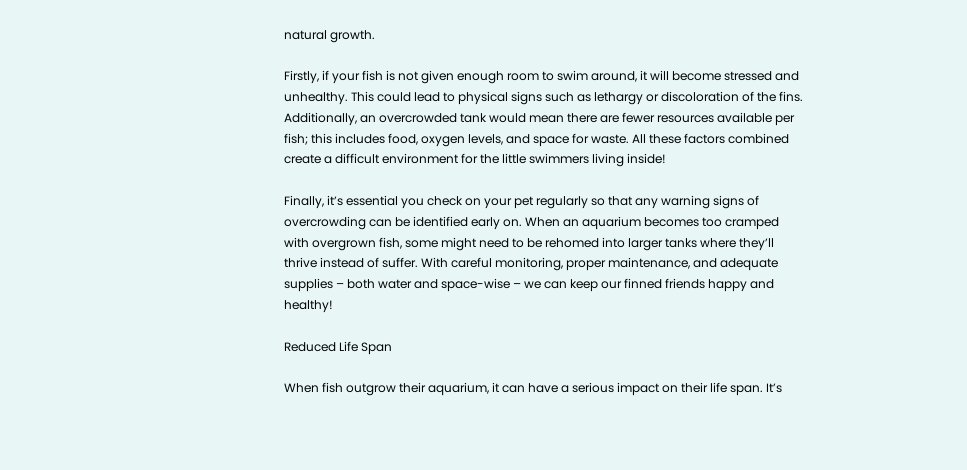natural growth.

Firstly, if your fish is not given enough room to swim around, it will become stressed and unhealthy. This could lead to physical signs such as lethargy or discoloration of the fins. Additionally, an overcrowded tank would mean there are fewer resources available per fish; this includes food, oxygen levels, and space for waste. All these factors combined create a difficult environment for the little swimmers living inside!

Finally, it’s essential you check on your pet regularly so that any warning signs of overcrowding can be identified early on. When an aquarium becomes too cramped with overgrown fish, some might need to be rehomed into larger tanks where they’ll thrive instead of suffer. With careful monitoring, proper maintenance, and adequate supplies – both water and space-wise – we can keep our finned friends happy and healthy!

Reduced Life Span

When fish outgrow their aquarium, it can have a serious impact on their life span. It’s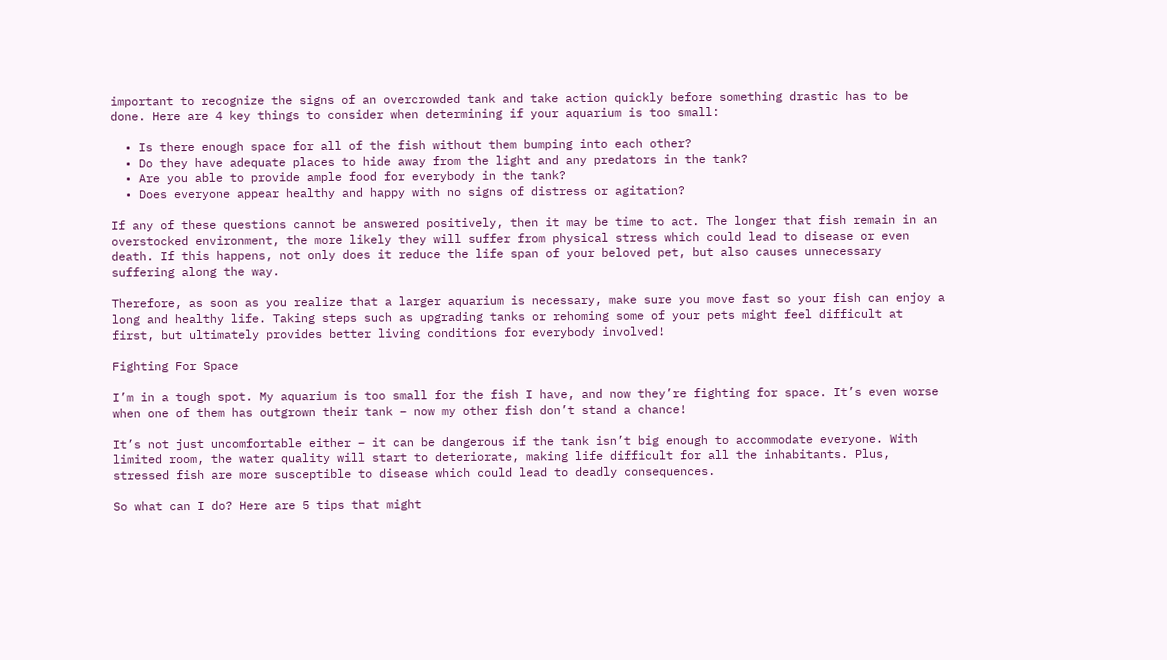important to recognize the signs of an overcrowded tank and take action quickly before something drastic has to be done. Here are 4 key things to consider when determining if your aquarium is too small:

  • Is there enough space for all of the fish without them bumping into each other?
  • Do they have adequate places to hide away from the light and any predators in the tank?
  • Are you able to provide ample food for everybody in the tank?
  • Does everyone appear healthy and happy with no signs of distress or agitation?

If any of these questions cannot be answered positively, then it may be time to act. The longer that fish remain in an overstocked environment, the more likely they will suffer from physical stress which could lead to disease or even death. If this happens, not only does it reduce the life span of your beloved pet, but also causes unnecessary suffering along the way.

Therefore, as soon as you realize that a larger aquarium is necessary, make sure you move fast so your fish can enjoy a long and healthy life. Taking steps such as upgrading tanks or rehoming some of your pets might feel difficult at first, but ultimately provides better living conditions for everybody involved!

Fighting For Space

I’m in a tough spot. My aquarium is too small for the fish I have, and now they’re fighting for space. It’s even worse when one of them has outgrown their tank – now my other fish don’t stand a chance!

It’s not just uncomfortable either – it can be dangerous if the tank isn’t big enough to accommodate everyone. With limited room, the water quality will start to deteriorate, making life difficult for all the inhabitants. Plus, stressed fish are more susceptible to disease which could lead to deadly consequences.

So what can I do? Here are 5 tips that might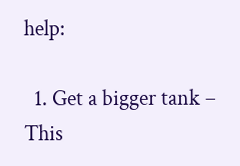help:

  1. Get a bigger tank – This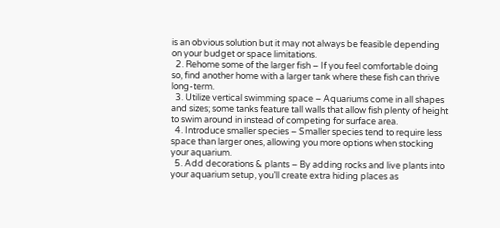is an obvious solution but it may not always be feasible depending on your budget or space limitations.
  2. Rehome some of the larger fish – If you feel comfortable doing so, find another home with a larger tank where these fish can thrive long-term.
  3. Utilize vertical swimming space – Aquariums come in all shapes and sizes; some tanks feature tall walls that allow fish plenty of height to swim around in instead of competing for surface area.
  4. Introduce smaller species – Smaller species tend to require less space than larger ones, allowing you more options when stocking your aquarium.
  5. Add decorations & plants – By adding rocks and live plants into your aquarium setup, you’ll create extra hiding places as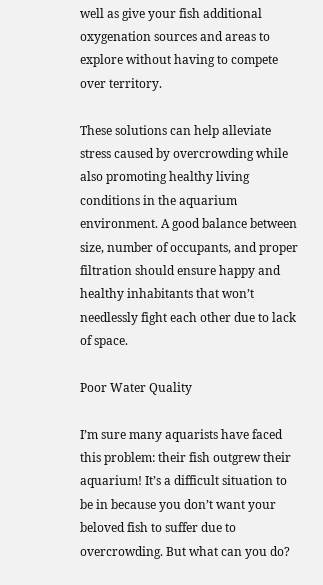well as give your fish additional oxygenation sources and areas to explore without having to compete over territory.

These solutions can help alleviate stress caused by overcrowding while also promoting healthy living conditions in the aquarium environment. A good balance between size, number of occupants, and proper filtration should ensure happy and healthy inhabitants that won’t needlessly fight each other due to lack of space.

Poor Water Quality

I’m sure many aquarists have faced this problem: their fish outgrew their aquarium! It’s a difficult situation to be in because you don’t want your beloved fish to suffer due to overcrowding. But what can you do?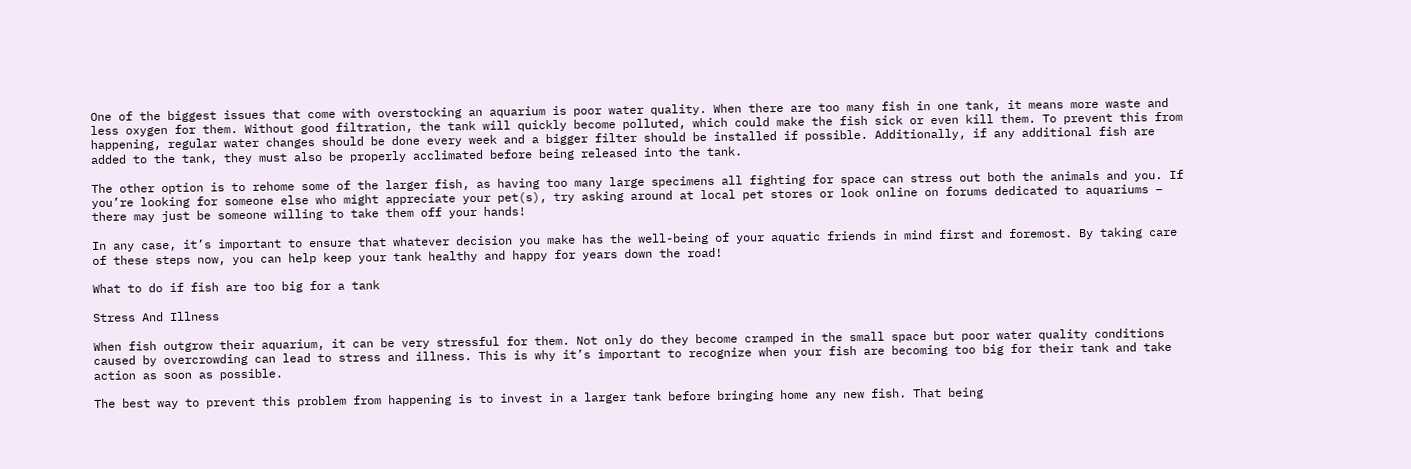One of the biggest issues that come with overstocking an aquarium is poor water quality. When there are too many fish in one tank, it means more waste and less oxygen for them. Without good filtration, the tank will quickly become polluted, which could make the fish sick or even kill them. To prevent this from happening, regular water changes should be done every week and a bigger filter should be installed if possible. Additionally, if any additional fish are added to the tank, they must also be properly acclimated before being released into the tank.

The other option is to rehome some of the larger fish, as having too many large specimens all fighting for space can stress out both the animals and you. If you’re looking for someone else who might appreciate your pet(s), try asking around at local pet stores or look online on forums dedicated to aquariums – there may just be someone willing to take them off your hands!

In any case, it’s important to ensure that whatever decision you make has the well-being of your aquatic friends in mind first and foremost. By taking care of these steps now, you can help keep your tank healthy and happy for years down the road!

What to do if fish are too big for a tank

Stress And Illness

When fish outgrow their aquarium, it can be very stressful for them. Not only do they become cramped in the small space but poor water quality conditions caused by overcrowding can lead to stress and illness. This is why it’s important to recognize when your fish are becoming too big for their tank and take action as soon as possible.

The best way to prevent this problem from happening is to invest in a larger tank before bringing home any new fish. That being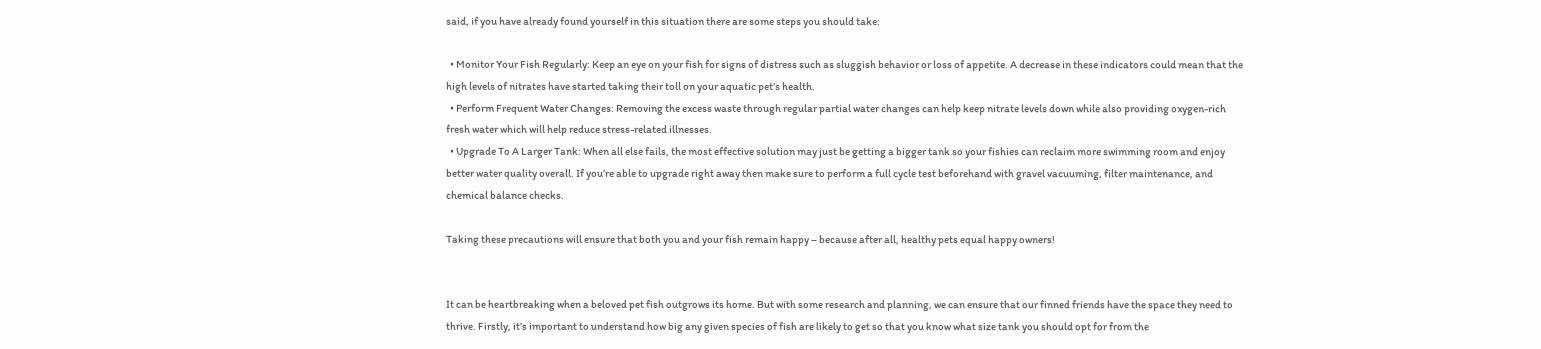said, if you have already found yourself in this situation there are some steps you should take:

  • Monitor Your Fish Regularly: Keep an eye on your fish for signs of distress such as sluggish behavior or loss of appetite. A decrease in these indicators could mean that the high levels of nitrates have started taking their toll on your aquatic pet’s health.
  • Perform Frequent Water Changes: Removing the excess waste through regular partial water changes can help keep nitrate levels down while also providing oxygen-rich fresh water which will help reduce stress-related illnesses.
  • Upgrade To A Larger Tank: When all else fails, the most effective solution may just be getting a bigger tank so your fishies can reclaim more swimming room and enjoy better water quality overall. If you’re able to upgrade right away then make sure to perform a full cycle test beforehand with gravel vacuuming, filter maintenance, and chemical balance checks.

Taking these precautions will ensure that both you and your fish remain happy – because after all, healthy pets equal happy owners!


It can be heartbreaking when a beloved pet fish outgrows its home. But with some research and planning, we can ensure that our finned friends have the space they need to thrive. Firstly, it’s important to understand how big any given species of fish are likely to get so that you know what size tank you should opt for from the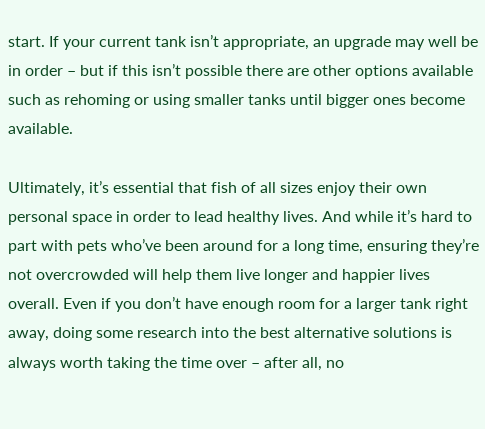start. If your current tank isn’t appropriate, an upgrade may well be in order – but if this isn’t possible there are other options available such as rehoming or using smaller tanks until bigger ones become available.

Ultimately, it’s essential that fish of all sizes enjoy their own personal space in order to lead healthy lives. And while it’s hard to part with pets who’ve been around for a long time, ensuring they’re not overcrowded will help them live longer and happier lives overall. Even if you don’t have enough room for a larger tank right away, doing some research into the best alternative solutions is always worth taking the time over – after all, no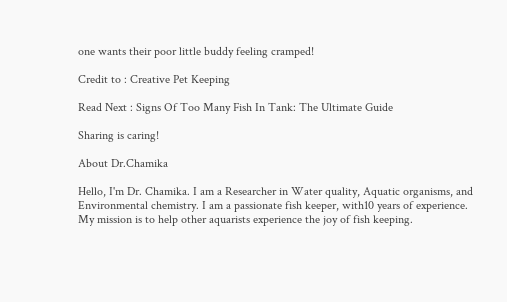one wants their poor little buddy feeling cramped!

Credit to : Creative Pet Keeping

Read Next : Signs Of Too Many Fish In Tank: The Ultimate Guide

Sharing is caring!

About Dr.Chamika

Hello, I'm Dr. Chamika. I am a Researcher in Water quality, Aquatic organisms, and Environmental chemistry. I am a passionate fish keeper, with10 years of experience. My mission is to help other aquarists experience the joy of fish keeping.